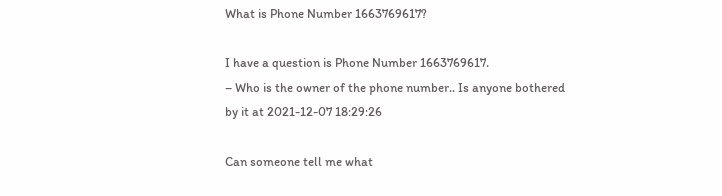What is Phone Number 1663769617?

I have a question is Phone Number 1663769617.
– Who is the owner of the phone number.. Is anyone bothered by it at 2021-12-07 18:29:26

Can someone tell me what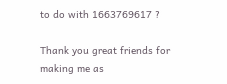to do with 1663769617 ?

Thank you great friends for making me as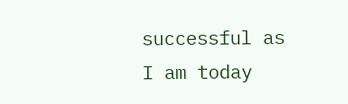successful as I am today